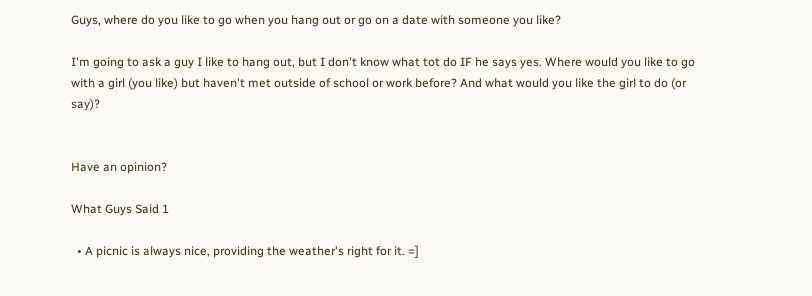Guys, where do you like to go when you hang out or go on a date with someone you like?

I'm going to ask a guy I like to hang out, but I don't know what tot do IF he says yes. Where would you like to go with a girl (you like) but haven't met outside of school or work before? And what would you like the girl to do (or say)?


Have an opinion?

What Guys Said 1

  • A picnic is always nice, providing the weather's right for it. =]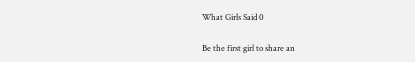What Girls Said 0

Be the first girl to share an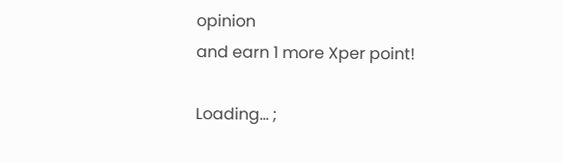opinion
and earn 1 more Xper point!

Loading... ;